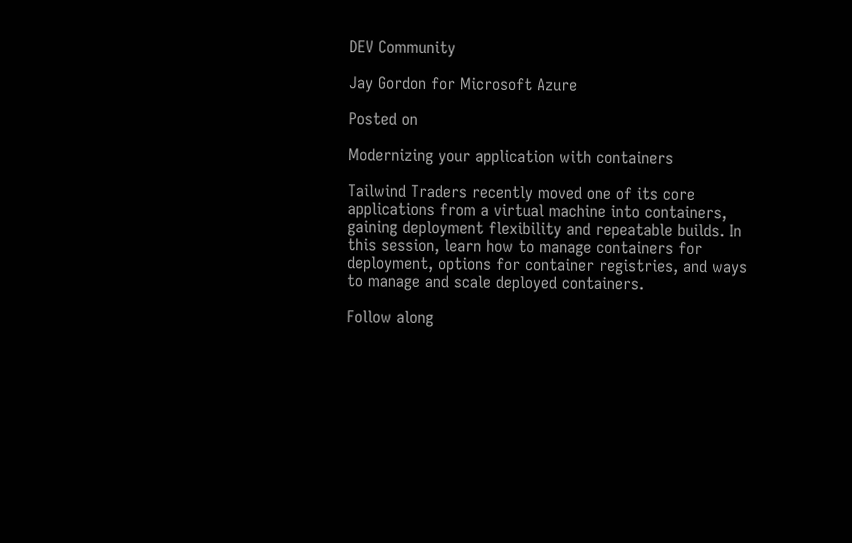DEV Community

Jay Gordon for Microsoft Azure

Posted on

Modernizing your application with containers

Tailwind Traders recently moved one of its core applications from a virtual machine into containers, gaining deployment flexibility and repeatable builds. In this session, learn how to manage containers for deployment, options for container registries, and ways to manage and scale deployed containers.

Follow along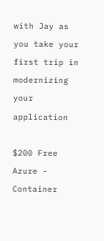with Jay as you take your first trip in modernizing your application

$200 Free Azure -
Container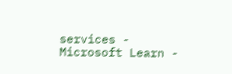services -
Microsoft Learn -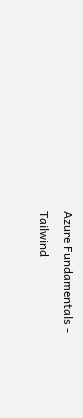Azure Fundamentals -
Tailwind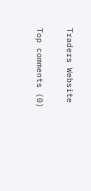Traders Website

Top comments (0)